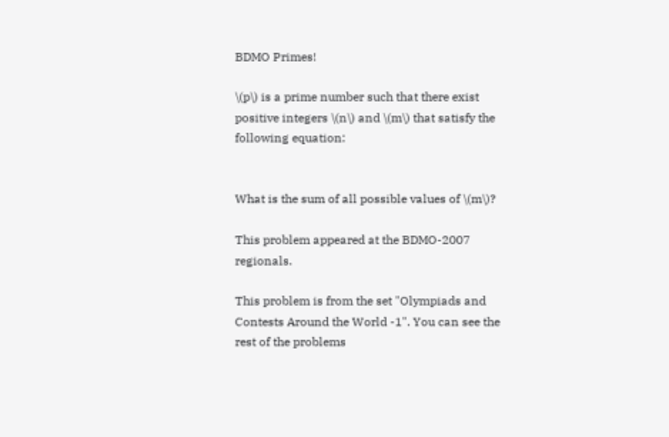BDMO Primes!

\(p\) is a prime number such that there exist positive integers \(n\) and \(m\) that satisfy the following equation:


What is the sum of all possible values of \(m\)?

This problem appeared at the BDMO-2007 regionals.

This problem is from the set "Olympiads and Contests Around the World -1". You can see the rest of the problems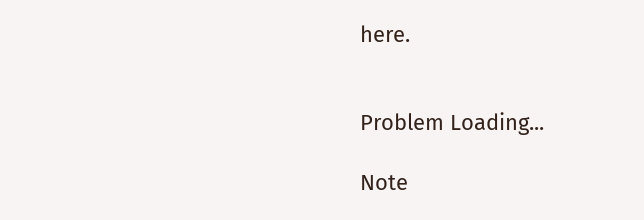here.


Problem Loading...

Note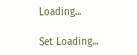Loading...

Set Loading...